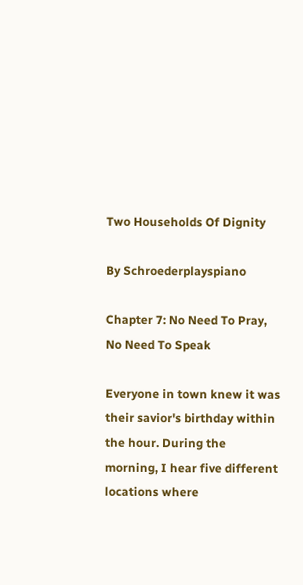Two Households Of Dignity

By Schroederplayspiano

Chapter 7: No Need To Pray, No Need To Speak

Everyone in town knew it was their savior's birthday within the hour. During the morning, I hear five different locations where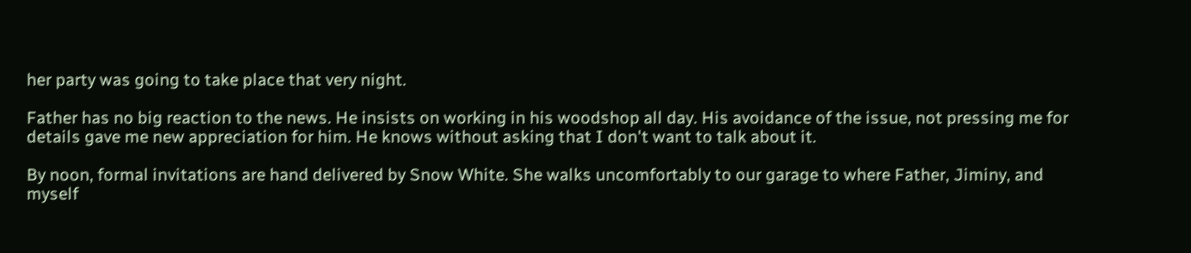her party was going to take place that very night.

Father has no big reaction to the news. He insists on working in his woodshop all day. His avoidance of the issue, not pressing me for details gave me new appreciation for him. He knows without asking that I don't want to talk about it.

By noon, formal invitations are hand delivered by Snow White. She walks uncomfortably to our garage to where Father, Jiminy, and myself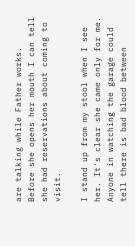are talking while Father works. Before she opens her mouth I can tell she had reservations about coming to visit.

I stand up from my stool when I see her. It's clear she came only for me. Anyone in watching the garage could tell there is bad blood between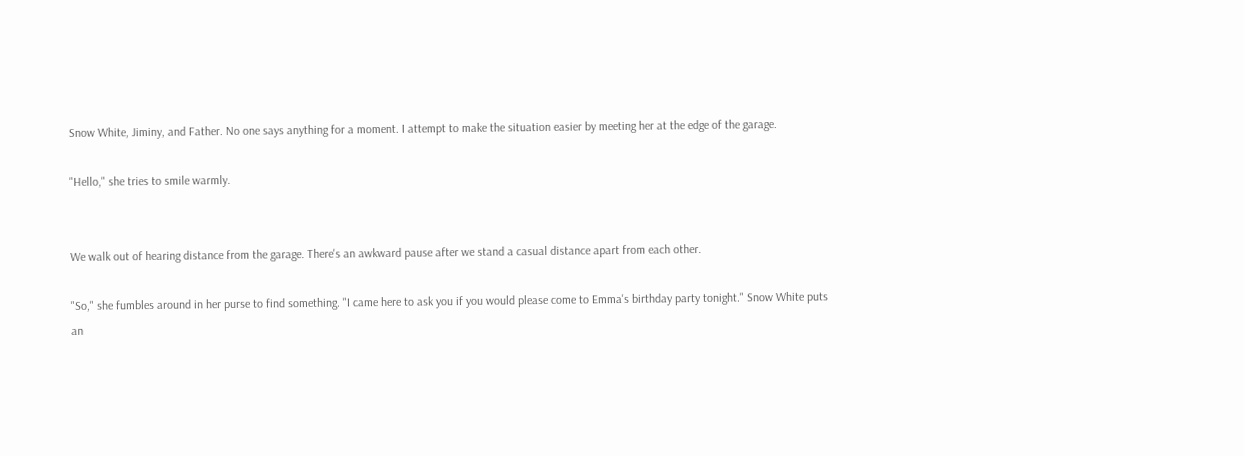Snow White, Jiminy, and Father. No one says anything for a moment. I attempt to make the situation easier by meeting her at the edge of the garage.

"Hello," she tries to smile warmly.


We walk out of hearing distance from the garage. There's an awkward pause after we stand a casual distance apart from each other.

"So," she fumbles around in her purse to find something. "I came here to ask you if you would please come to Emma's birthday party tonight." Snow White puts an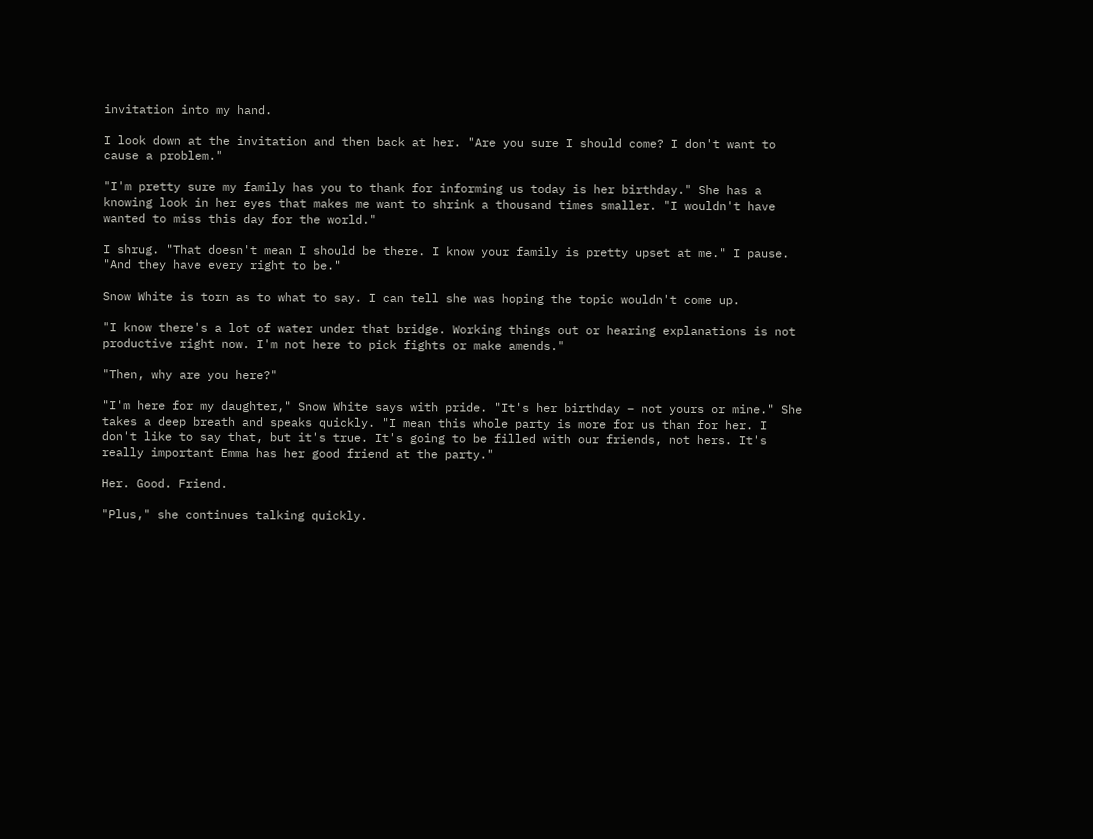invitation into my hand.

I look down at the invitation and then back at her. "Are you sure I should come? I don't want to cause a problem."

"I'm pretty sure my family has you to thank for informing us today is her birthday." She has a knowing look in her eyes that makes me want to shrink a thousand times smaller. "I wouldn't have wanted to miss this day for the world."

I shrug. "That doesn't mean I should be there. I know your family is pretty upset at me." I pause. "And they have every right to be."

Snow White is torn as to what to say. I can tell she was hoping the topic wouldn't come up.

"I know there's a lot of water under that bridge. Working things out or hearing explanations is not productive right now. I'm not here to pick fights or make amends."

"Then, why are you here?"

"I'm here for my daughter," Snow White says with pride. "It's her birthday – not yours or mine." She takes a deep breath and speaks quickly. "I mean this whole party is more for us than for her. I don't like to say that, but it's true. It's going to be filled with our friends, not hers. It's really important Emma has her good friend at the party."

Her. Good. Friend.

"Plus," she continues talking quickly.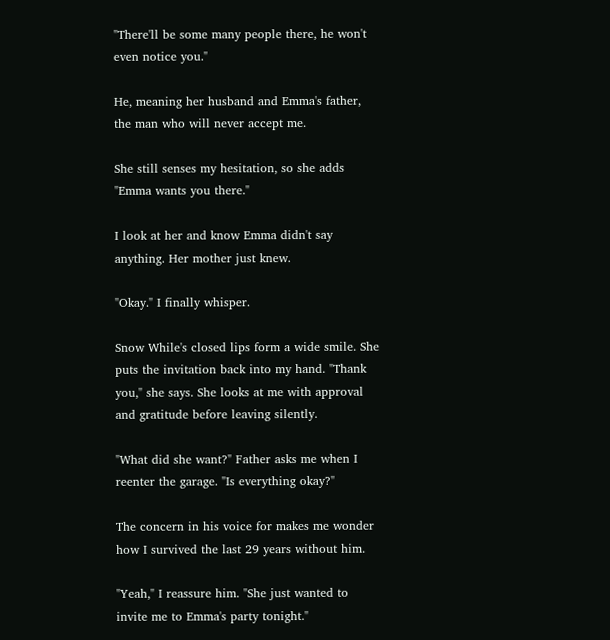"There'll be some many people there, he won't even notice you."

He, meaning her husband and Emma's father, the man who will never accept me.

She still senses my hesitation, so she adds "Emma wants you there."

I look at her and know Emma didn't say anything. Her mother just knew.

"Okay." I finally whisper.

Snow While's closed lips form a wide smile. She puts the invitation back into my hand. "Thank you," she says. She looks at me with approval and gratitude before leaving silently.

"What did she want?" Father asks me when I reenter the garage. "Is everything okay?"

The concern in his voice for makes me wonder how I survived the last 29 years without him.

"Yeah," I reassure him. "She just wanted to invite me to Emma's party tonight."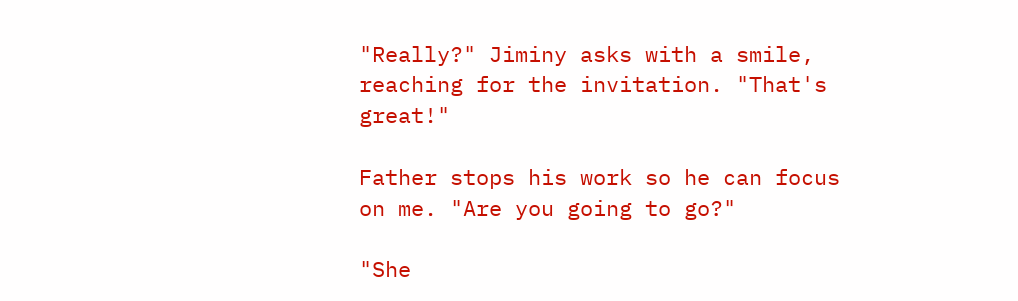"Really?" Jiminy asks with a smile, reaching for the invitation. "That's great!"

Father stops his work so he can focus on me. "Are you going to go?"

"She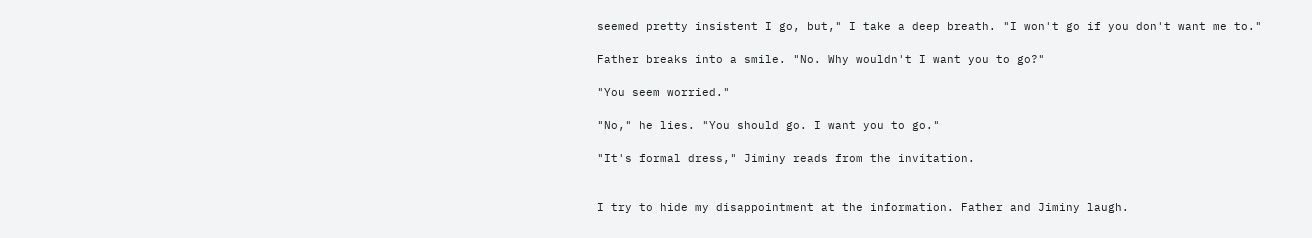seemed pretty insistent I go, but," I take a deep breath. "I won't go if you don't want me to."

Father breaks into a smile. "No. Why wouldn't I want you to go?"

"You seem worried."

"No," he lies. "You should go. I want you to go."

"It's formal dress," Jiminy reads from the invitation.


I try to hide my disappointment at the information. Father and Jiminy laugh.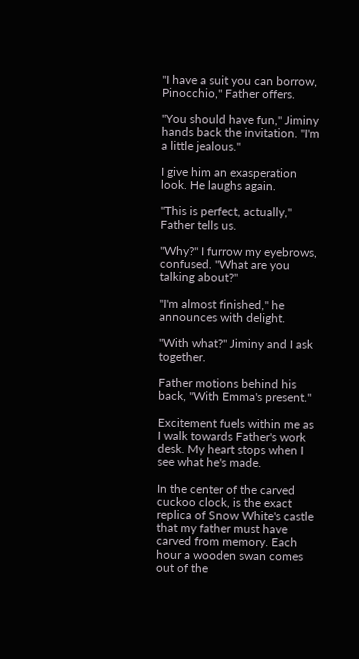"I have a suit you can borrow, Pinocchio," Father offers.

"You should have fun," Jiminy hands back the invitation. "I'm a little jealous."

I give him an exasperation look. He laughs again.

"This is perfect, actually," Father tells us.

"Why?" I furrow my eyebrows, confused. "What are you talking about?"

"I'm almost finished," he announces with delight.

"With what?" Jiminy and I ask together.

Father motions behind his back, "With Emma's present."

Excitement fuels within me as I walk towards Father's work desk. My heart stops when I see what he's made.

In the center of the carved cuckoo clock, is the exact replica of Snow White's castle that my father must have carved from memory. Each hour a wooden swan comes out of the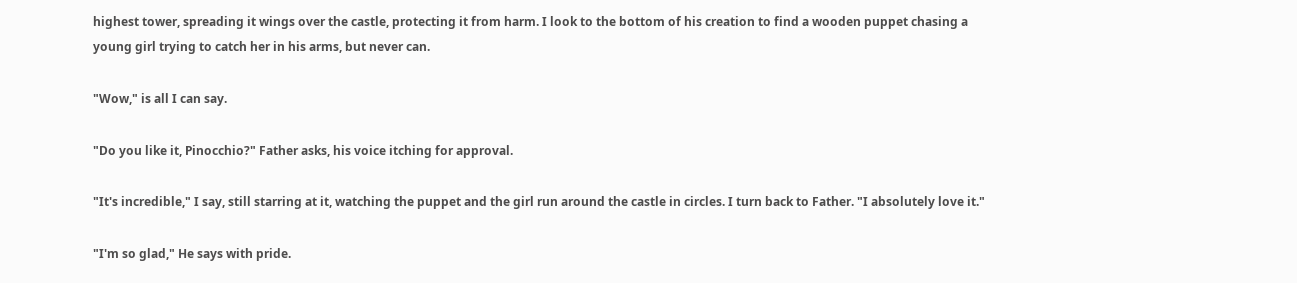highest tower, spreading it wings over the castle, protecting it from harm. I look to the bottom of his creation to find a wooden puppet chasing a young girl trying to catch her in his arms, but never can.

"Wow," is all I can say.

"Do you like it, Pinocchio?" Father asks, his voice itching for approval.

"It's incredible," I say, still starring at it, watching the puppet and the girl run around the castle in circles. I turn back to Father. "I absolutely love it."

"I'm so glad," He says with pride.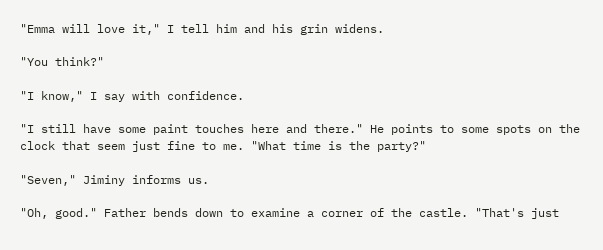"Emma will love it," I tell him and his grin widens.

"You think?"

"I know," I say with confidence.

"I still have some paint touches here and there." He points to some spots on the clock that seem just fine to me. "What time is the party?"

"Seven," Jiminy informs us.

"Oh, good." Father bends down to examine a corner of the castle. "That's just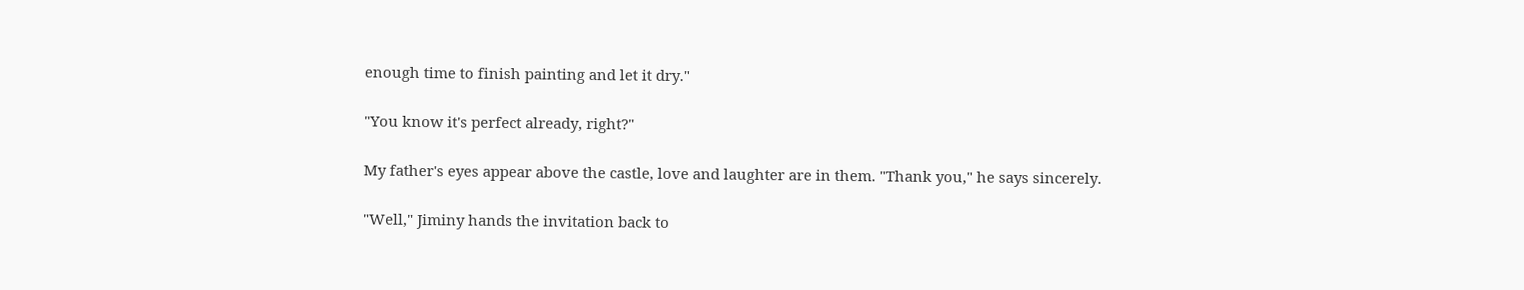enough time to finish painting and let it dry."

"You know it's perfect already, right?"

My father's eyes appear above the castle, love and laughter are in them. "Thank you," he says sincerely.

"Well," Jiminy hands the invitation back to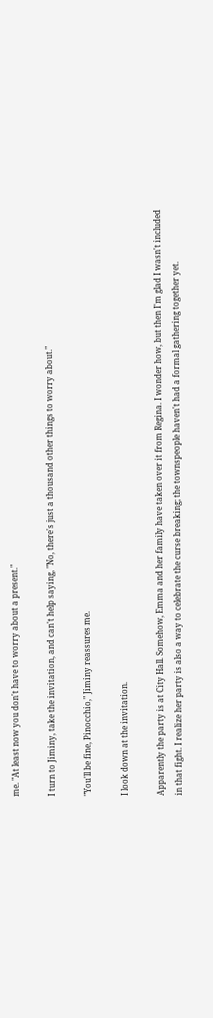me. "At least now you don't have to worry about a present."

I turn to Jiminy, take the invitation, and can't help saying, "No, there's just a thousand other things to worry about."

"You'll be fine, Pinocchio," Jiminy reassures me.

I look down at the invitation.

Apparently the party is at City Hall. Somehow, Emma and her family have taken over it from Regina. I wonder how, but then I'm glad I wasn't included in that fight. I realize her party is also a way to celebrate the curse breaking; the townspeople haven't had a formal gathering together yet.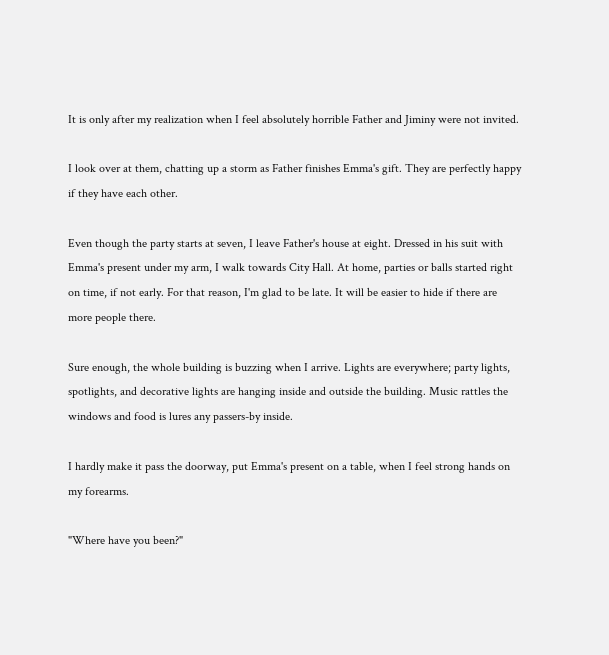It is only after my realization when I feel absolutely horrible Father and Jiminy were not invited.

I look over at them, chatting up a storm as Father finishes Emma's gift. They are perfectly happy if they have each other.

Even though the party starts at seven, I leave Father's house at eight. Dressed in his suit with Emma's present under my arm, I walk towards City Hall. At home, parties or balls started right on time, if not early. For that reason, I'm glad to be late. It will be easier to hide if there are more people there.

Sure enough, the whole building is buzzing when I arrive. Lights are everywhere; party lights, spotlights, and decorative lights are hanging inside and outside the building. Music rattles the windows and food is lures any passers-by inside.

I hardly make it pass the doorway, put Emma's present on a table, when I feel strong hands on my forearms.

"Where have you been?"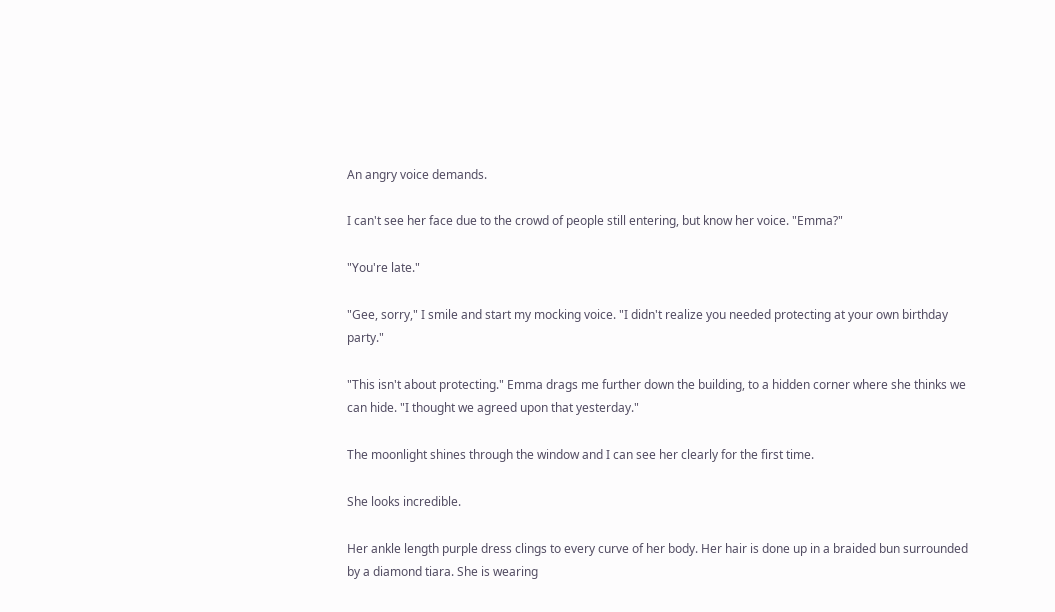An angry voice demands.

I can't see her face due to the crowd of people still entering, but know her voice. "Emma?"

"You're late."

"Gee, sorry," I smile and start my mocking voice. "I didn't realize you needed protecting at your own birthday party."

"This isn't about protecting." Emma drags me further down the building, to a hidden corner where she thinks we can hide. "I thought we agreed upon that yesterday."

The moonlight shines through the window and I can see her clearly for the first time.

She looks incredible.

Her ankle length purple dress clings to every curve of her body. Her hair is done up in a braided bun surrounded by a diamond tiara. She is wearing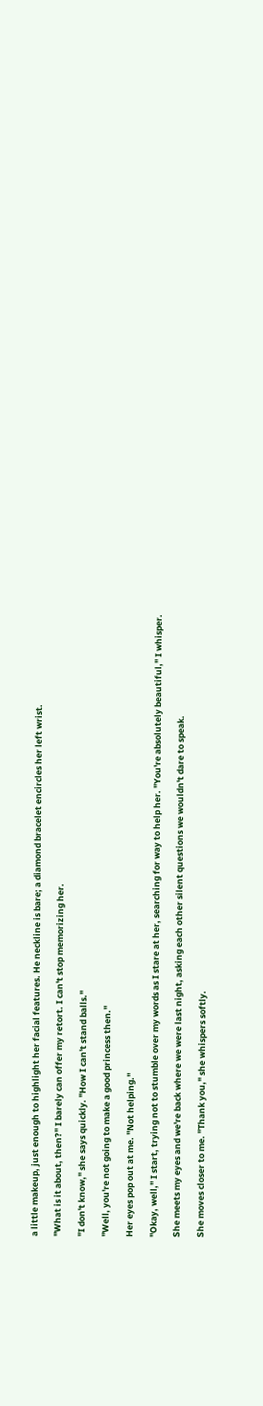a little makeup, just enough to highlight her facial features. He neckline is bare; a diamond bracelet encircles her left wrist.

"What is it about, then?" I barely can offer my retort. I can't stop memorizing her.

"I don't know," she says quickly. "How I can't stand balls."

"Well, you're not going to make a good princess then."

Her eyes pop out at me. "Not helping."

"Okay, well," I start, trying not to stumble over my words as I stare at her, searching for way to help her. "You're absolutely beautiful," I whisper.

She meets my eyes and we're back where we were last night, asking each other silent questions we wouldn't dare to speak.

She moves closer to me. "Thank you," she whispers softly.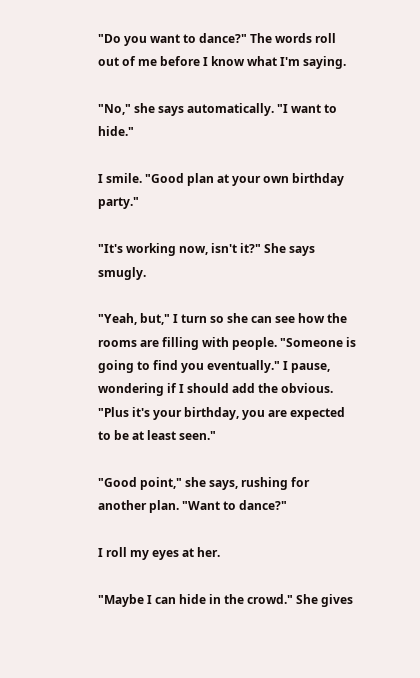"Do you want to dance?" The words roll out of me before I know what I'm saying.

"No," she says automatically. "I want to hide."

I smile. "Good plan at your own birthday party."

"It's working now, isn't it?" She says smugly.

"Yeah, but," I turn so she can see how the rooms are filling with people. "Someone is going to find you eventually." I pause, wondering if I should add the obvious. "Plus it's your birthday, you are expected to be at least seen."

"Good point," she says, rushing for another plan. "Want to dance?"

I roll my eyes at her.

"Maybe I can hide in the crowd." She gives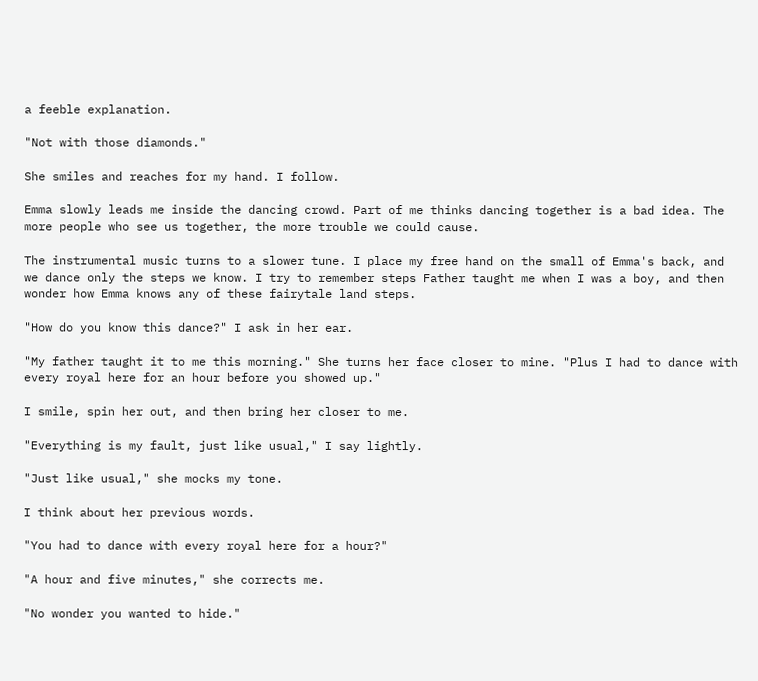a feeble explanation.

"Not with those diamonds."

She smiles and reaches for my hand. I follow.

Emma slowly leads me inside the dancing crowd. Part of me thinks dancing together is a bad idea. The more people who see us together, the more trouble we could cause.

The instrumental music turns to a slower tune. I place my free hand on the small of Emma's back, and we dance only the steps we know. I try to remember steps Father taught me when I was a boy, and then wonder how Emma knows any of these fairytale land steps.

"How do you know this dance?" I ask in her ear.

"My father taught it to me this morning." She turns her face closer to mine. "Plus I had to dance with every royal here for an hour before you showed up."

I smile, spin her out, and then bring her closer to me.

"Everything is my fault, just like usual," I say lightly.

"Just like usual," she mocks my tone.

I think about her previous words.

"You had to dance with every royal here for a hour?"

"A hour and five minutes," she corrects me.

"No wonder you wanted to hide."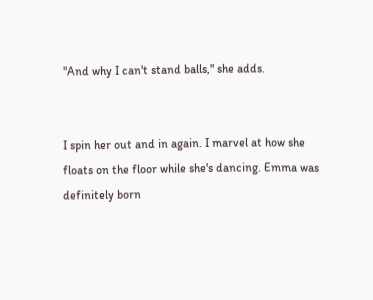"And why I can't stand balls," she adds.


I spin her out and in again. I marvel at how she floats on the floor while she's dancing. Emma was definitely born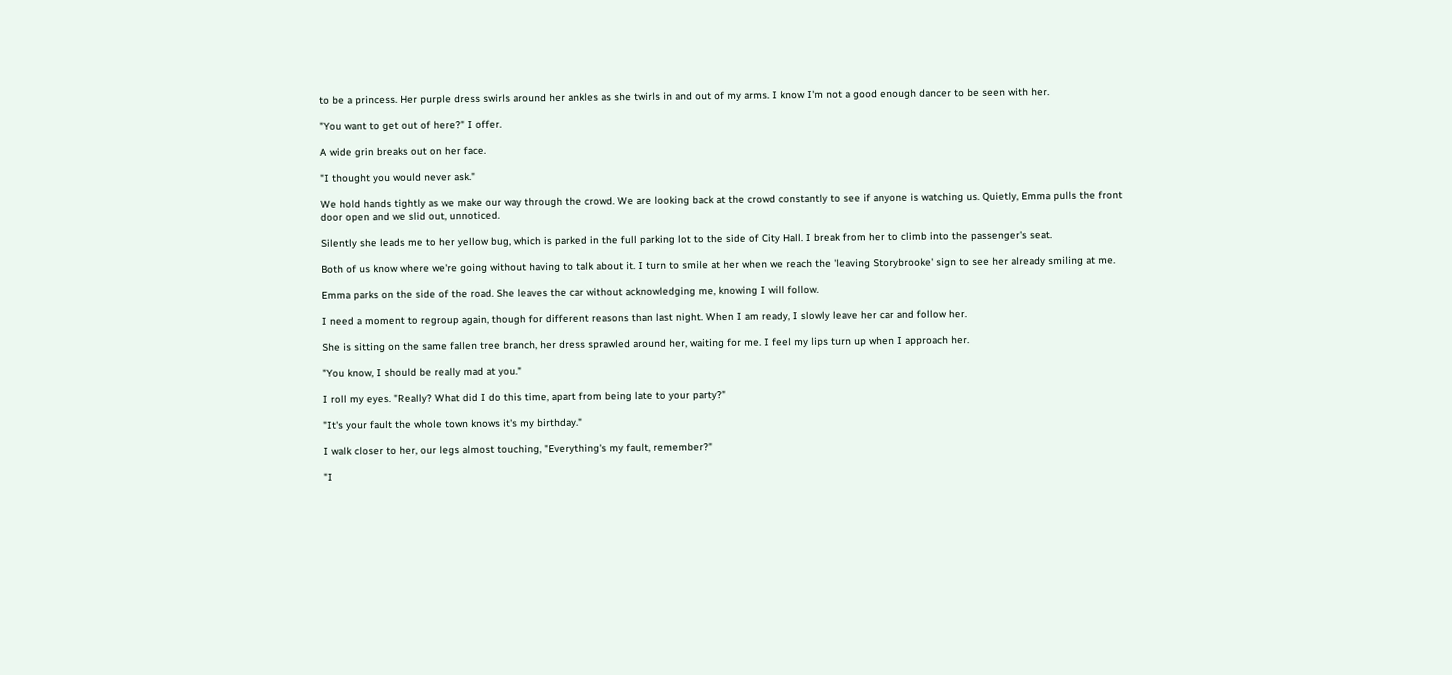to be a princess. Her purple dress swirls around her ankles as she twirls in and out of my arms. I know I'm not a good enough dancer to be seen with her.

"You want to get out of here?" I offer.

A wide grin breaks out on her face.

"I thought you would never ask."

We hold hands tightly as we make our way through the crowd. We are looking back at the crowd constantly to see if anyone is watching us. Quietly, Emma pulls the front door open and we slid out, unnoticed.

Silently she leads me to her yellow bug, which is parked in the full parking lot to the side of City Hall. I break from her to climb into the passenger's seat.

Both of us know where we're going without having to talk about it. I turn to smile at her when we reach the 'leaving Storybrooke' sign to see her already smiling at me.

Emma parks on the side of the road. She leaves the car without acknowledging me, knowing I will follow.

I need a moment to regroup again, though for different reasons than last night. When I am ready, I slowly leave her car and follow her.

She is sitting on the same fallen tree branch, her dress sprawled around her, waiting for me. I feel my lips turn up when I approach her.

"You know, I should be really mad at you."

I roll my eyes. "Really? What did I do this time, apart from being late to your party?"

"It's your fault the whole town knows it's my birthday."

I walk closer to her, our legs almost touching, "Everything's my fault, remember?"

"I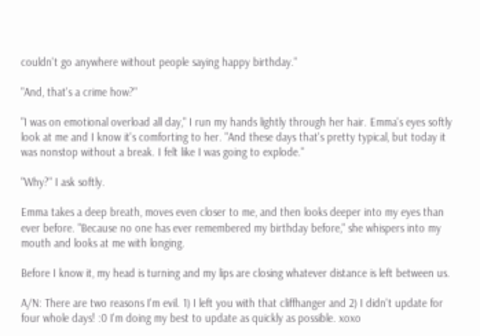couldn't go anywhere without people saying happy birthday."

"And, that's a crime how?"

"I was on emotional overload all day," I run my hands lightly through her hair. Emma's eyes softly look at me and I know it's comforting to her. "And these days that's pretty typical, but today it was nonstop without a break. I felt like I was going to explode."

"Why?" I ask softly.

Emma takes a deep breath, moves even closer to me, and then looks deeper into my eyes than ever before. "Because no one has ever remembered my birthday before," she whispers into my mouth and looks at me with longing.

Before I know it, my head is turning and my lips are closing whatever distance is left between us.

A/N: There are two reasons I'm evil. 1) I left you with that cliffhanger and 2) I didn't update for four whole days! :0 I'm doing my best to update as quickly as possible. xoxo